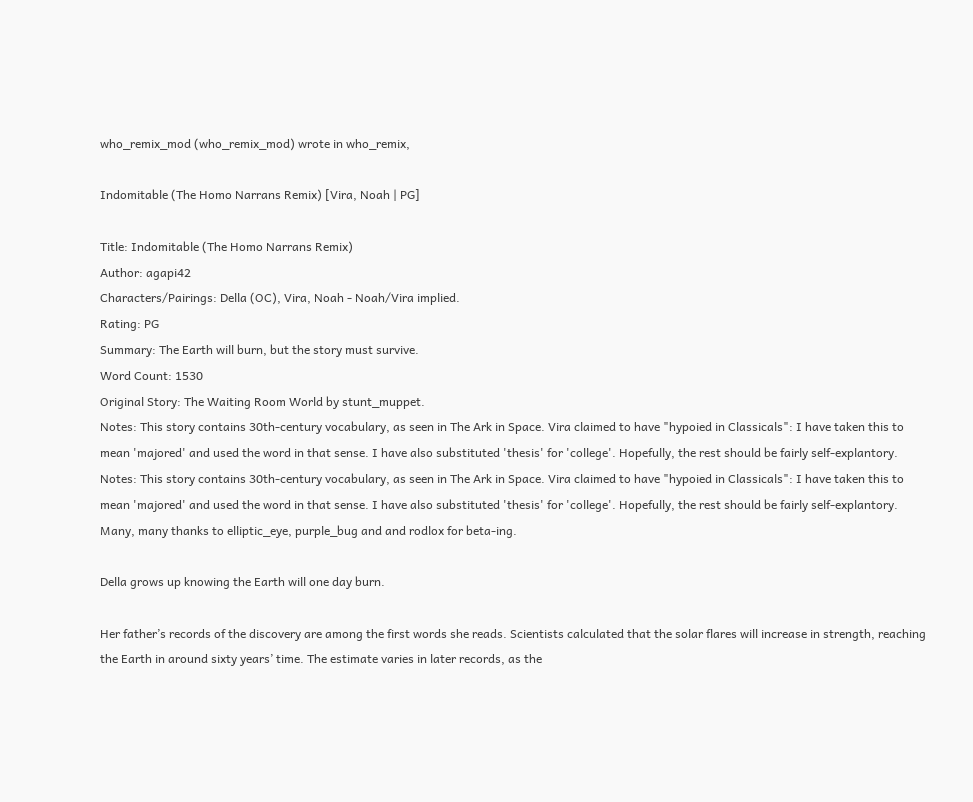who_remix_mod (who_remix_mod) wrote in who_remix,

Indomitable (The Homo Narrans Remix) [Vira, Noah | PG]

Title: Indomitable (The Homo Narrans Remix)
Author: agapi42
Characters/Pairings: Della (OC), Vira, Noah - Noah/Vira implied.
Rating: PG
Summary: The Earth will burn, but the story must survive.
Word Count: 1530
Original Story: The Waiting Room World by stunt_muppet.
Notes: This story contains 30th-century vocabulary, as seen in The Ark in Space. Vira claimed to have "hypoied in Classicals": I have taken this to mean 'majored' and used the word in that sense. I have also substituted 'thesis' for 'college'. Hopefully, the rest should be fairly self-explantory.
Notes: This story contains 30th-century vocabulary, as seen in The Ark in Space. Vira claimed to have "hypoied in Classicals": I have taken this to mean 'majored' and used the word in that sense. I have also substituted 'thesis' for 'college'. Hopefully, the rest should be fairly self-explantory. Many, many thanks to elliptic_eye, purple_bug and and rodlox for beta-ing.

Della grows up knowing the Earth will one day burn.

Her father’s records of the discovery are among the first words she reads. Scientists calculated that the solar flares will increase in strength, reaching the Earth in around sixty years’ time. The estimate varies in later records, as the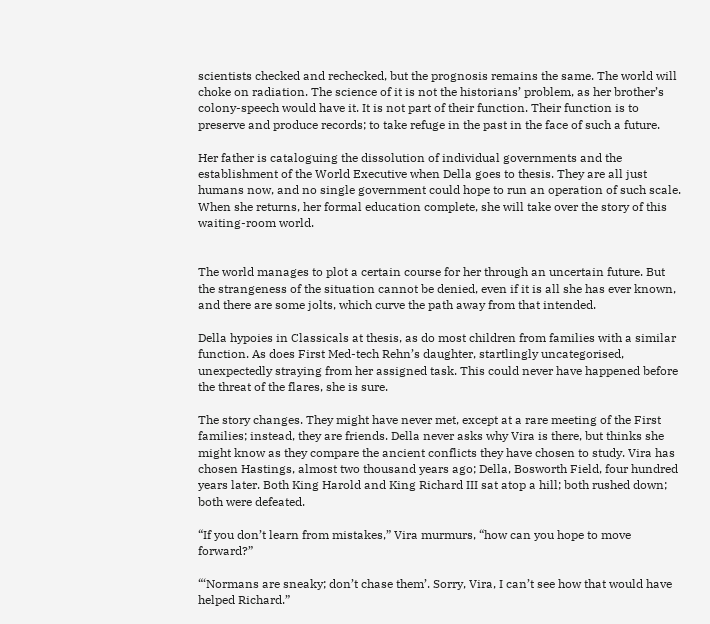scientists checked and rechecked, but the prognosis remains the same. The world will choke on radiation. The science of it is not the historians’ problem, as her brother’s colony-speech would have it. It is not part of their function. Their function is to preserve and produce records; to take refuge in the past in the face of such a future.

Her father is cataloguing the dissolution of individual governments and the establishment of the World Executive when Della goes to thesis. They are all just humans now, and no single government could hope to run an operation of such scale. When she returns, her formal education complete, she will take over the story of this waiting-room world.


The world manages to plot a certain course for her through an uncertain future. But the strangeness of the situation cannot be denied, even if it is all she has ever known, and there are some jolts, which curve the path away from that intended.

Della hypoies in Classicals at thesis, as do most children from families with a similar function. As does First Med-tech Rehn’s daughter, startlingly uncategorised, unexpectedly straying from her assigned task. This could never have happened before the threat of the flares, she is sure.

The story changes. They might have never met, except at a rare meeting of the First families; instead, they are friends. Della never asks why Vira is there, but thinks she might know as they compare the ancient conflicts they have chosen to study. Vira has chosen Hastings, almost two thousand years ago; Della, Bosworth Field, four hundred years later. Both King Harold and King Richard III sat atop a hill; both rushed down; both were defeated.

“If you don’t learn from mistakes,” Vira murmurs, “how can you hope to move forward?”

“‘Normans are sneaky; don’t chase them’. Sorry, Vira, I can’t see how that would have helped Richard.”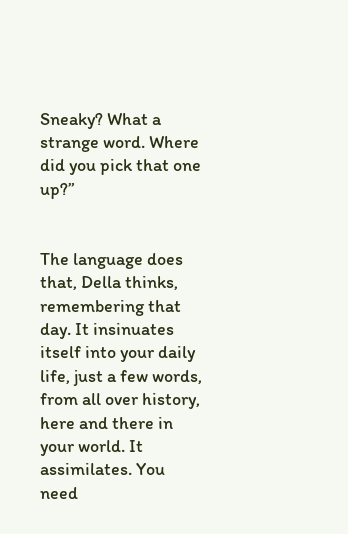Sneaky? What a strange word. Where did you pick that one up?”


The language does that, Della thinks, remembering that day. It insinuates itself into your daily life, just a few words, from all over history, here and there in your world. It assimilates. You need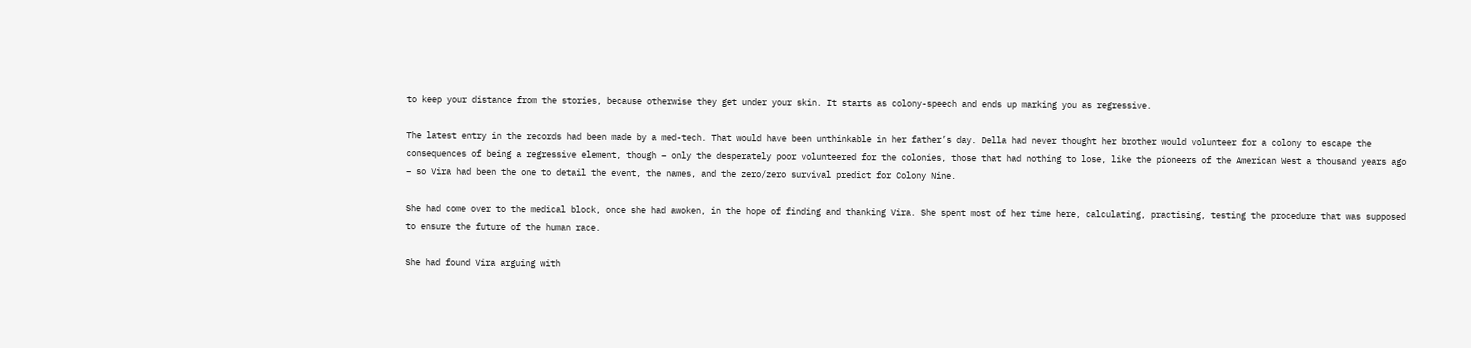to keep your distance from the stories, because otherwise they get under your skin. It starts as colony-speech and ends up marking you as regressive.

The latest entry in the records had been made by a med-tech. That would have been unthinkable in her father’s day. Della had never thought her brother would volunteer for a colony to escape the consequences of being a regressive element, though – only the desperately poor volunteered for the colonies, those that had nothing to lose, like the pioneers of the American West a thousand years ago – so Vira had been the one to detail the event, the names, and the zero/zero survival predict for Colony Nine.

She had come over to the medical block, once she had awoken, in the hope of finding and thanking Vira. She spent most of her time here, calculating, practising, testing the procedure that was supposed to ensure the future of the human race.

She had found Vira arguing with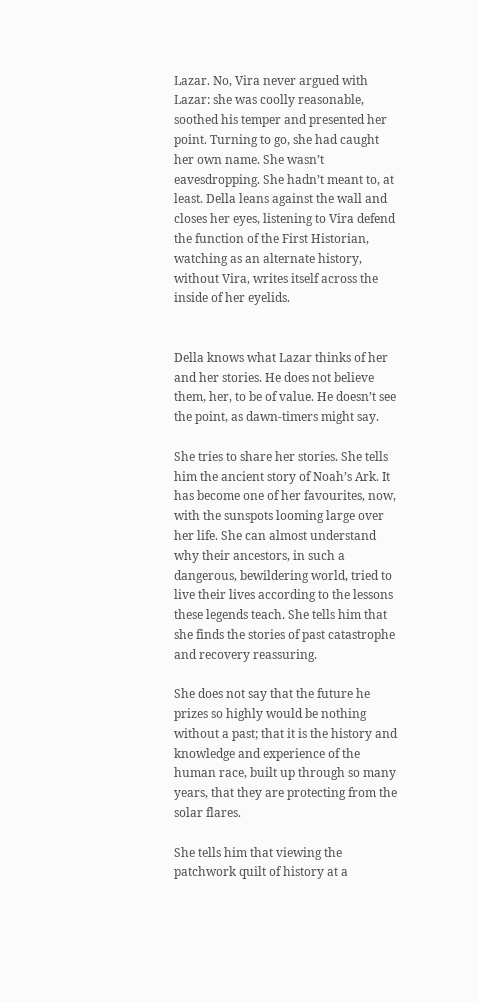Lazar. No, Vira never argued with Lazar: she was coolly reasonable, soothed his temper and presented her point. Turning to go, she had caught her own name. She wasn’t eavesdropping. She hadn’t meant to, at least. Della leans against the wall and closes her eyes, listening to Vira defend the function of the First Historian, watching as an alternate history, without Vira, writes itself across the inside of her eyelids.


Della knows what Lazar thinks of her and her stories. He does not believe them, her, to be of value. He doesn’t see the point, as dawn-timers might say.

She tries to share her stories. She tells him the ancient story of Noah’s Ark. It has become one of her favourites, now, with the sunspots looming large over her life. She can almost understand why their ancestors, in such a dangerous, bewildering world, tried to live their lives according to the lessons these legends teach. She tells him that she finds the stories of past catastrophe and recovery reassuring.

She does not say that the future he prizes so highly would be nothing without a past; that it is the history and knowledge and experience of the human race, built up through so many years, that they are protecting from the solar flares.

She tells him that viewing the patchwork quilt of history at a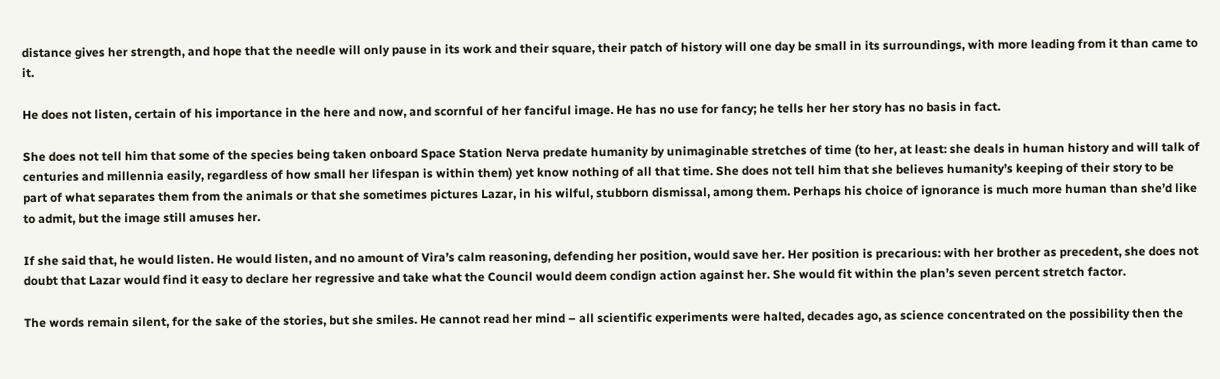distance gives her strength, and hope that the needle will only pause in its work and their square, their patch of history will one day be small in its surroundings, with more leading from it than came to it.

He does not listen, certain of his importance in the here and now, and scornful of her fanciful image. He has no use for fancy; he tells her her story has no basis in fact.

She does not tell him that some of the species being taken onboard Space Station Nerva predate humanity by unimaginable stretches of time (to her, at least: she deals in human history and will talk of centuries and millennia easily, regardless of how small her lifespan is within them) yet know nothing of all that time. She does not tell him that she believes humanity’s keeping of their story to be part of what separates them from the animals or that she sometimes pictures Lazar, in his wilful, stubborn dismissal, among them. Perhaps his choice of ignorance is much more human than she’d like to admit, but the image still amuses her.

If she said that, he would listen. He would listen, and no amount of Vira’s calm reasoning, defending her position, would save her. Her position is precarious: with her brother as precedent, she does not doubt that Lazar would find it easy to declare her regressive and take what the Council would deem condign action against her. She would fit within the plan’s seven percent stretch factor.

The words remain silent, for the sake of the stories, but she smiles. He cannot read her mind – all scientific experiments were halted, decades ago, as science concentrated on the possibility then the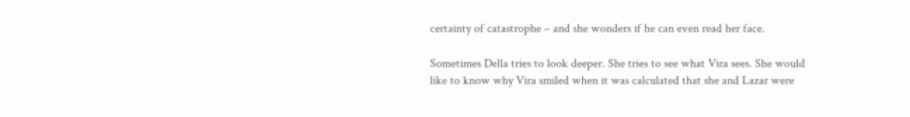certainty of catastrophe – and she wonders if he can even read her face.

Sometimes Della tries to look deeper. She tries to see what Vira sees. She would like to know why Vira smiled when it was calculated that she and Lazar were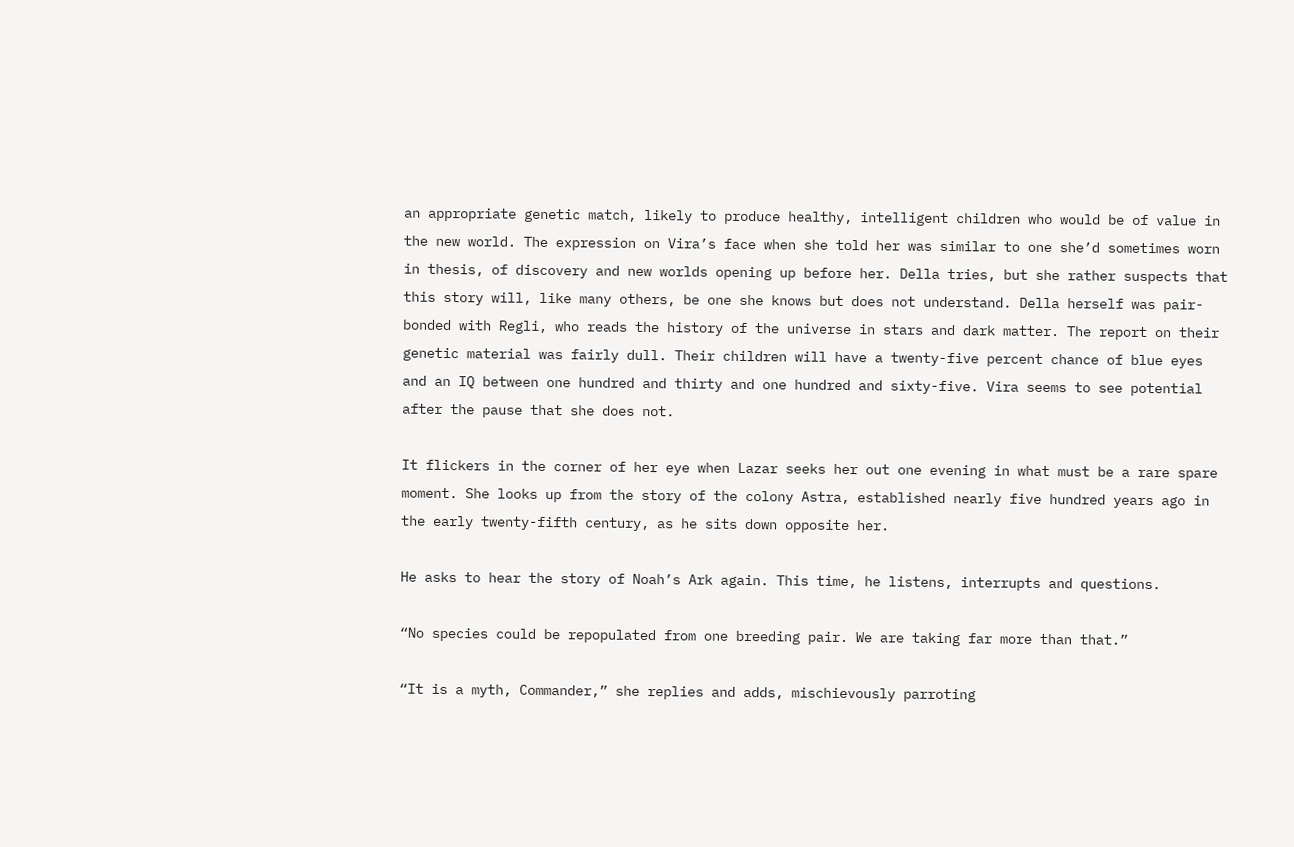an appropriate genetic match, likely to produce healthy, intelligent children who would be of value in the new world. The expression on Vira’s face when she told her was similar to one she’d sometimes worn in thesis, of discovery and new worlds opening up before her. Della tries, but she rather suspects that this story will, like many others, be one she knows but does not understand. Della herself was pair-bonded with Regli, who reads the history of the universe in stars and dark matter. The report on their genetic material was fairly dull. Their children will have a twenty-five percent chance of blue eyes and an IQ between one hundred and thirty and one hundred and sixty-five. Vira seems to see potential after the pause that she does not.

It flickers in the corner of her eye when Lazar seeks her out one evening in what must be a rare spare moment. She looks up from the story of the colony Astra, established nearly five hundred years ago in the early twenty-fifth century, as he sits down opposite her.

He asks to hear the story of Noah’s Ark again. This time, he listens, interrupts and questions.

“No species could be repopulated from one breeding pair. We are taking far more than that.”

“It is a myth, Commander,” she replies and adds, mischievously parroting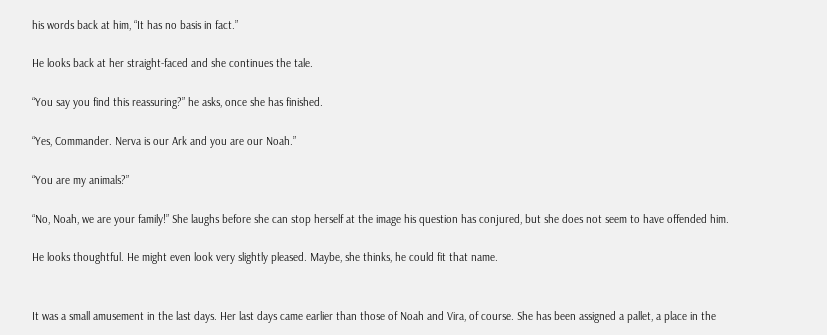his words back at him, “It has no basis in fact.”

He looks back at her straight-faced and she continues the tale.

“You say you find this reassuring?” he asks, once she has finished.

“Yes, Commander. Nerva is our Ark and you are our Noah.”

“You are my animals?”

“No, Noah, we are your family!” She laughs before she can stop herself at the image his question has conjured, but she does not seem to have offended him.

He looks thoughtful. He might even look very slightly pleased. Maybe, she thinks, he could fit that name.


It was a small amusement in the last days. Her last days came earlier than those of Noah and Vira, of course. She has been assigned a pallet, a place in the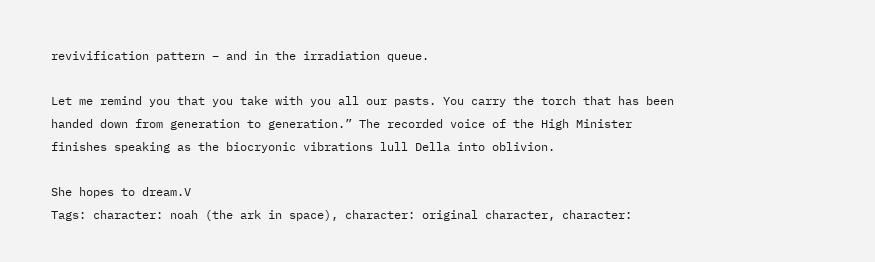revivification pattern – and in the irradiation queue.

Let me remind you that you take with you all our pasts. You carry the torch that has been handed down from generation to generation.” The recorded voice of the High Minister finishes speaking as the biocryonic vibrations lull Della into oblivion.

She hopes to dream.V
Tags: character: noah (the ark in space), character: original character, character: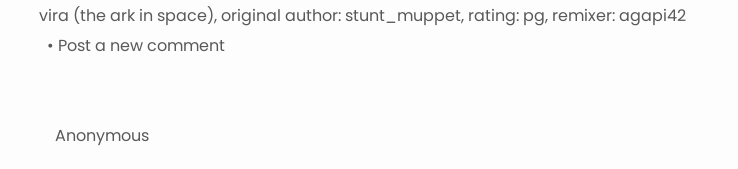vira (the ark in space), original author: stunt_muppet, rating: pg, remixer: agapi42
  • Post a new comment


    Anonymous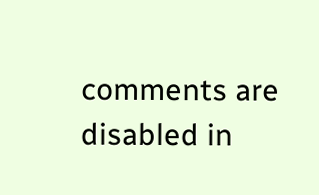comments are disabled in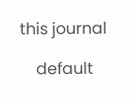this journal

    default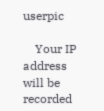userpic

    Your IP address will be recorded